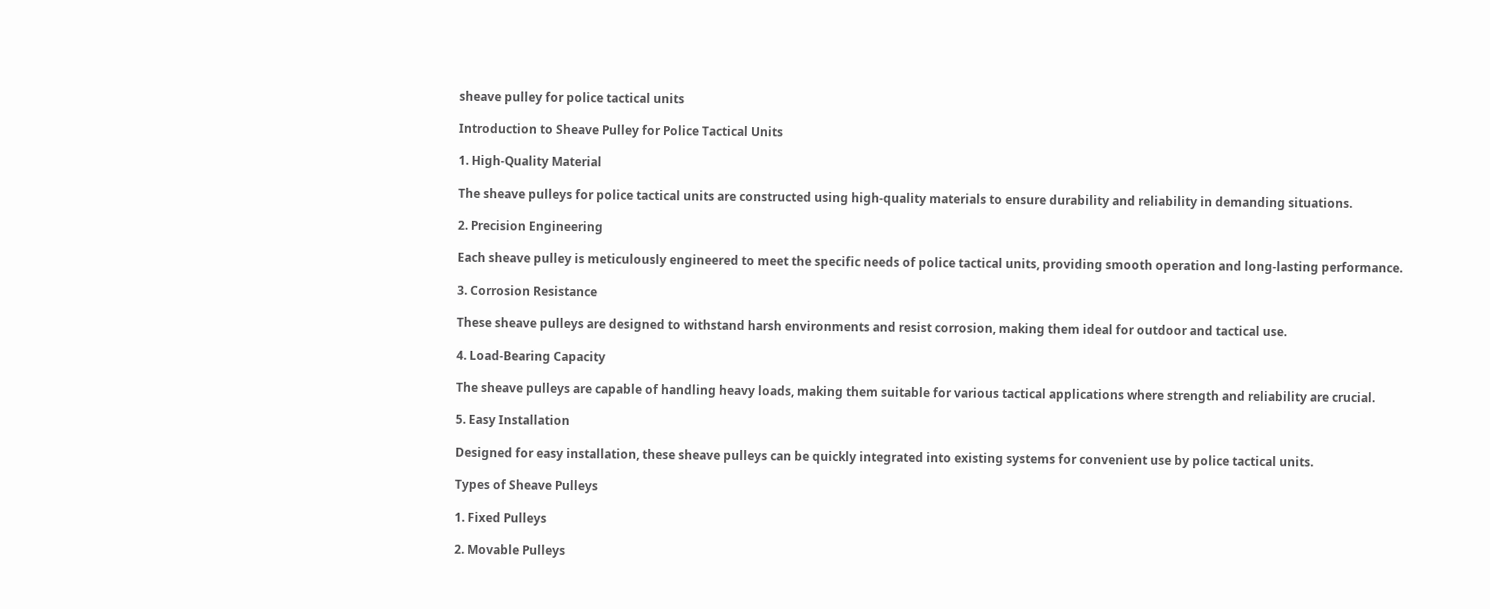sheave pulley for police tactical units

Introduction to Sheave Pulley for Police Tactical Units

1. High-Quality Material

The sheave pulleys for police tactical units are constructed using high-quality materials to ensure durability and reliability in demanding situations.

2. Precision Engineering

Each sheave pulley is meticulously engineered to meet the specific needs of police tactical units, providing smooth operation and long-lasting performance.

3. Corrosion Resistance

These sheave pulleys are designed to withstand harsh environments and resist corrosion, making them ideal for outdoor and tactical use.

4. Load-Bearing Capacity

The sheave pulleys are capable of handling heavy loads, making them suitable for various tactical applications where strength and reliability are crucial.

5. Easy Installation

Designed for easy installation, these sheave pulleys can be quickly integrated into existing systems for convenient use by police tactical units.

Types of Sheave Pulleys

1. Fixed Pulleys

2. Movable Pulleys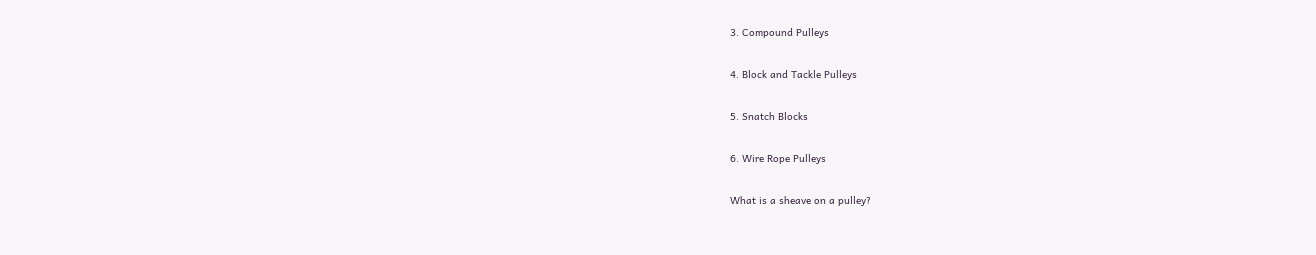3. Compound Pulleys

4. Block and Tackle Pulleys

5. Snatch Blocks

6. Wire Rope Pulleys

What is a sheave on a pulley?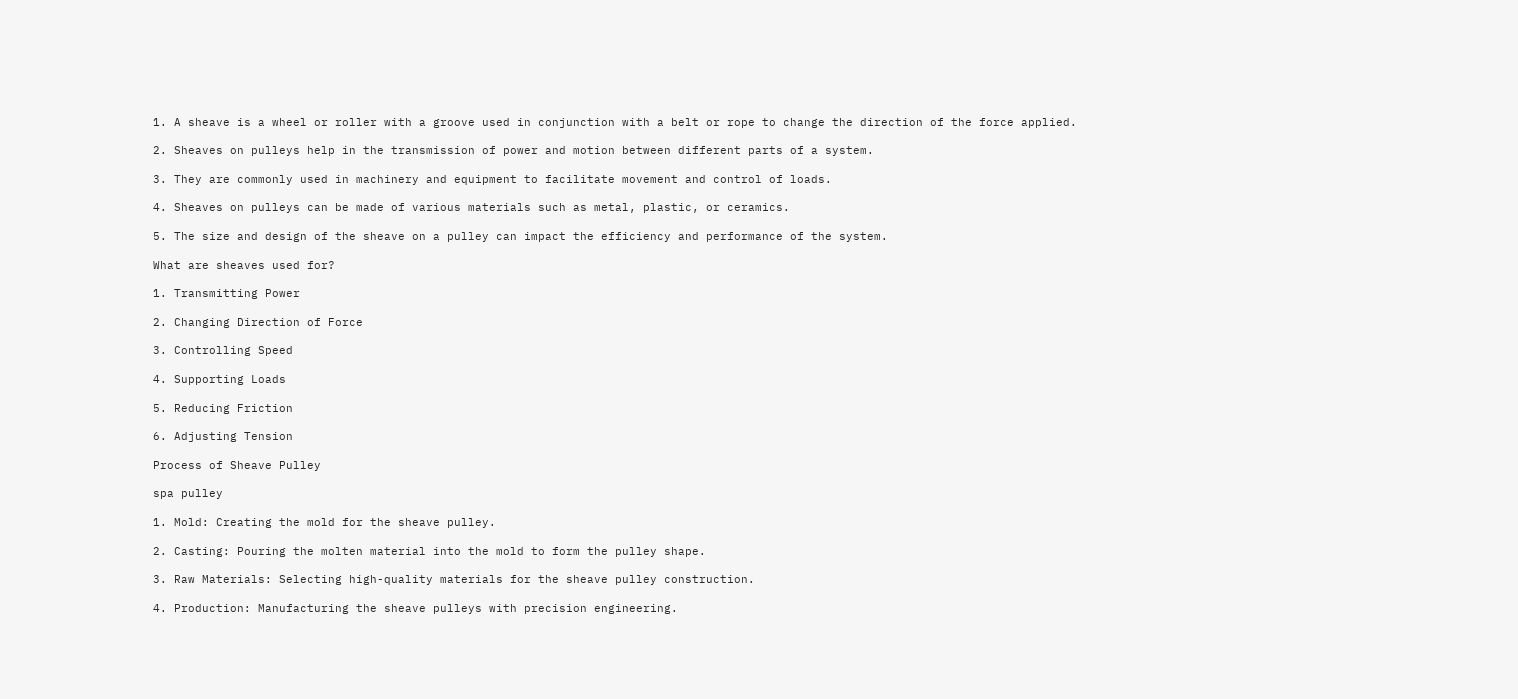1. A sheave is a wheel or roller with a groove used in conjunction with a belt or rope to change the direction of the force applied.

2. Sheaves on pulleys help in the transmission of power and motion between different parts of a system.

3. They are commonly used in machinery and equipment to facilitate movement and control of loads.

4. Sheaves on pulleys can be made of various materials such as metal, plastic, or ceramics.

5. The size and design of the sheave on a pulley can impact the efficiency and performance of the system.

What are sheaves used for?

1. Transmitting Power

2. Changing Direction of Force

3. Controlling Speed

4. Supporting Loads

5. Reducing Friction

6. Adjusting Tension

Process of Sheave Pulley

spa pulley

1. Mold: Creating the mold for the sheave pulley.

2. Casting: Pouring the molten material into the mold to form the pulley shape.

3. Raw Materials: Selecting high-quality materials for the sheave pulley construction.

4. Production: Manufacturing the sheave pulleys with precision engineering.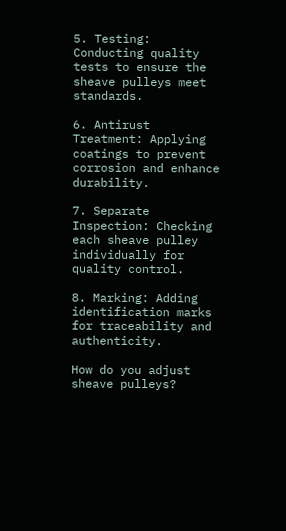5. Testing: Conducting quality tests to ensure the sheave pulleys meet standards.

6. Antirust Treatment: Applying coatings to prevent corrosion and enhance durability.

7. Separate Inspection: Checking each sheave pulley individually for quality control.

8. Marking: Adding identification marks for traceability and authenticity.

How do you adjust sheave pulleys?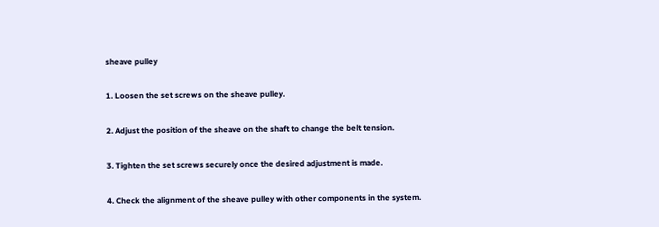sheave pulley

1. Loosen the set screws on the sheave pulley.

2. Adjust the position of the sheave on the shaft to change the belt tension.

3. Tighten the set screws securely once the desired adjustment is made.

4. Check the alignment of the sheave pulley with other components in the system.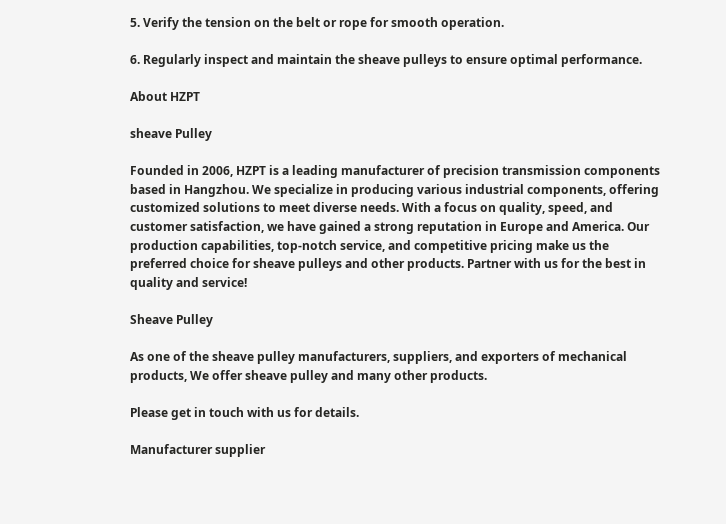5. Verify the tension on the belt or rope for smooth operation.

6. Regularly inspect and maintain the sheave pulleys to ensure optimal performance.

About HZPT

sheave Pulley

Founded in 2006, HZPT is a leading manufacturer of precision transmission components based in Hangzhou. We specialize in producing various industrial components, offering customized solutions to meet diverse needs. With a focus on quality, speed, and customer satisfaction, we have gained a strong reputation in Europe and America. Our production capabilities, top-notch service, and competitive pricing make us the preferred choice for sheave pulleys and other products. Partner with us for the best in quality and service!

Sheave Pulley

As one of the sheave pulley manufacturers, suppliers, and exporters of mechanical products, We offer sheave pulley and many other products.

Please get in touch with us for details.

Manufacturer supplier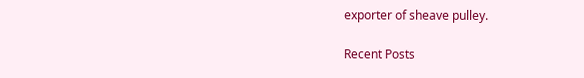exporter of sheave pulley.

Recent Posts